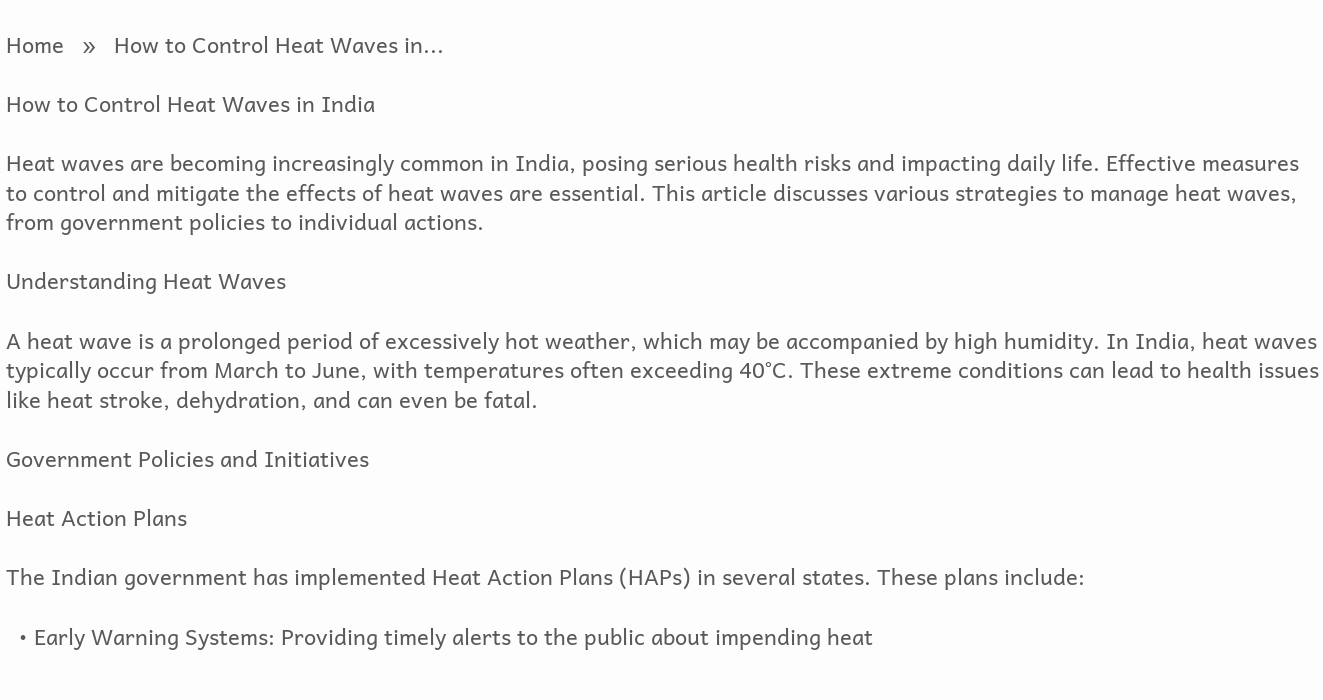Home   »   How to Control Heat Waves in...

How to Control Heat Waves in India

Heat waves are becoming increasingly common in India, posing serious health risks and impacting daily life. Effective measures to control and mitigate the effects of heat waves are essential. This article discusses various strategies to manage heat waves, from government policies to individual actions.

Understanding Heat Waves

A heat wave is a prolonged period of excessively hot weather, which may be accompanied by high humidity. In India, heat waves typically occur from March to June, with temperatures often exceeding 40°C. These extreme conditions can lead to health issues like heat stroke, dehydration, and can even be fatal.

Government Policies and Initiatives

Heat Action Plans

The Indian government has implemented Heat Action Plans (HAPs) in several states. These plans include:

  • Early Warning Systems: Providing timely alerts to the public about impending heat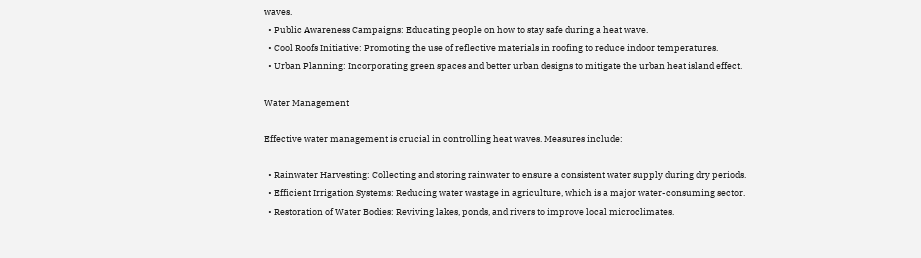waves.
  • Public Awareness Campaigns: Educating people on how to stay safe during a heat wave.
  • Cool Roofs Initiative: Promoting the use of reflective materials in roofing to reduce indoor temperatures.
  • Urban Planning: Incorporating green spaces and better urban designs to mitigate the urban heat island effect.

Water Management

Effective water management is crucial in controlling heat waves. Measures include:

  • Rainwater Harvesting: Collecting and storing rainwater to ensure a consistent water supply during dry periods.
  • Efficient Irrigation Systems: Reducing water wastage in agriculture, which is a major water-consuming sector.
  • Restoration of Water Bodies: Reviving lakes, ponds, and rivers to improve local microclimates.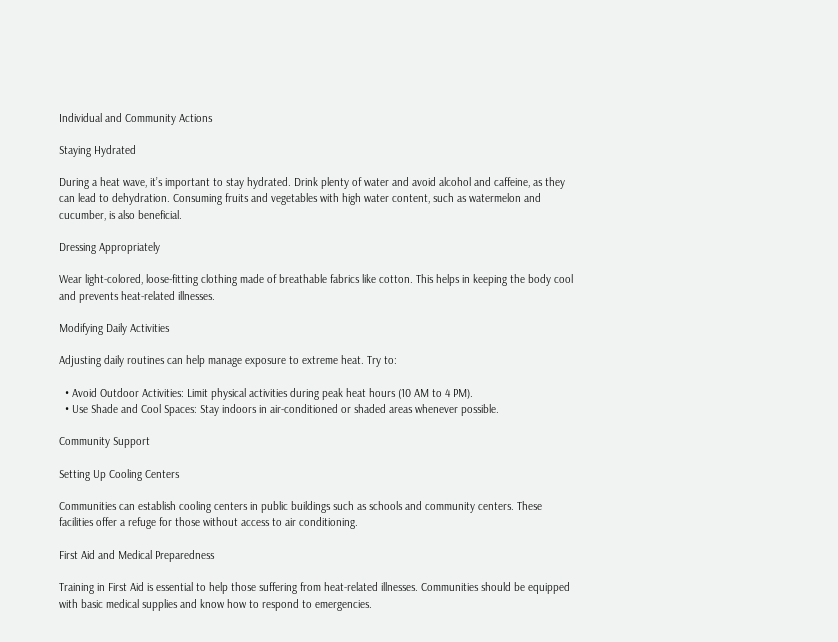Individual and Community Actions

Staying Hydrated

During a heat wave, it’s important to stay hydrated. Drink plenty of water and avoid alcohol and caffeine, as they can lead to dehydration. Consuming fruits and vegetables with high water content, such as watermelon and cucumber, is also beneficial.

Dressing Appropriately

Wear light-colored, loose-fitting clothing made of breathable fabrics like cotton. This helps in keeping the body cool and prevents heat-related illnesses.

Modifying Daily Activities

Adjusting daily routines can help manage exposure to extreme heat. Try to:

  • Avoid Outdoor Activities: Limit physical activities during peak heat hours (10 AM to 4 PM).
  • Use Shade and Cool Spaces: Stay indoors in air-conditioned or shaded areas whenever possible.

Community Support

Setting Up Cooling Centers

Communities can establish cooling centers in public buildings such as schools and community centers. These facilities offer a refuge for those without access to air conditioning.

First Aid and Medical Preparedness

Training in First Aid is essential to help those suffering from heat-related illnesses. Communities should be equipped with basic medical supplies and know how to respond to emergencies.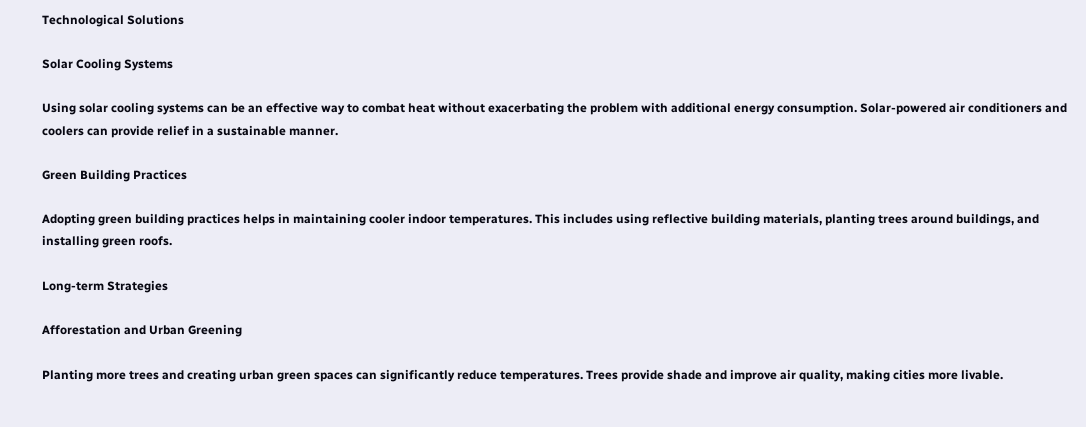Technological Solutions

Solar Cooling Systems

Using solar cooling systems can be an effective way to combat heat without exacerbating the problem with additional energy consumption. Solar-powered air conditioners and coolers can provide relief in a sustainable manner.

Green Building Practices

Adopting green building practices helps in maintaining cooler indoor temperatures. This includes using reflective building materials, planting trees around buildings, and installing green roofs.

Long-term Strategies

Afforestation and Urban Greening

Planting more trees and creating urban green spaces can significantly reduce temperatures. Trees provide shade and improve air quality, making cities more livable.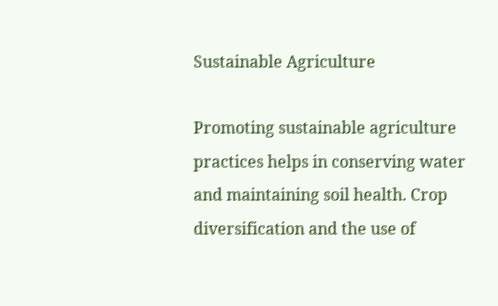Sustainable Agriculture

Promoting sustainable agriculture practices helps in conserving water and maintaining soil health. Crop diversification and the use of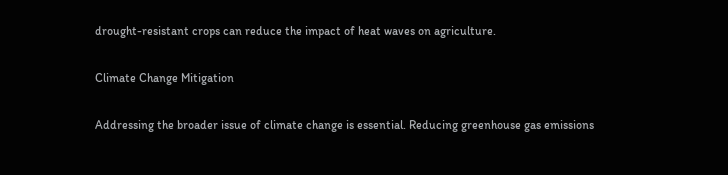drought-resistant crops can reduce the impact of heat waves on agriculture.

Climate Change Mitigation

Addressing the broader issue of climate change is essential. Reducing greenhouse gas emissions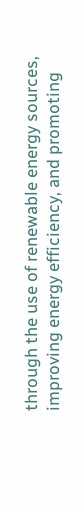through the use of renewable energy sources, improving energy efficiency, and promoting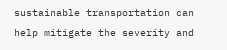sustainable transportation can help mitigate the severity and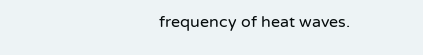frequency of heat waves.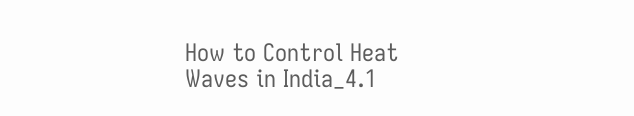How to Control Heat Waves in India_4.1